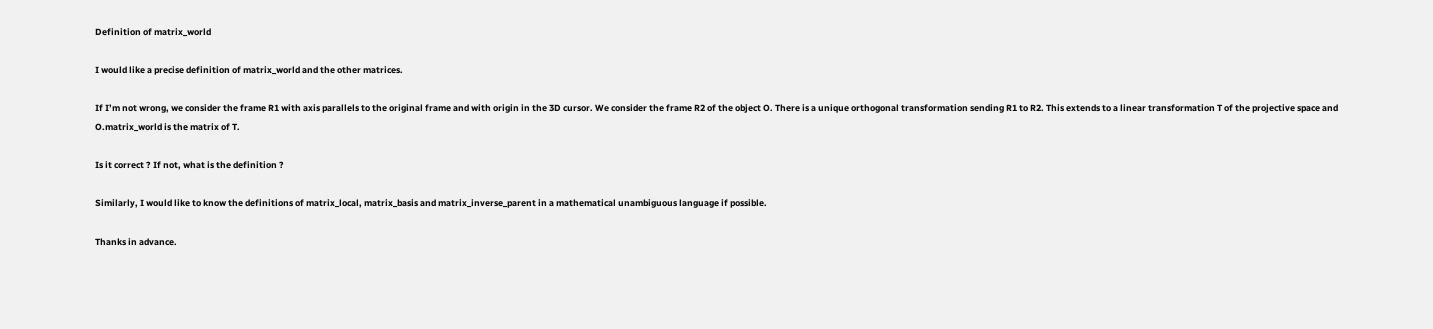Definition of matrix_world

I would like a precise definition of matrix_world and the other matrices.

If I’m not wrong, we consider the frame R1 with axis parallels to the original frame and with origin in the 3D cursor. We consider the frame R2 of the object O. There is a unique orthogonal transformation sending R1 to R2. This extends to a linear transformation T of the projective space and O.matrix_world is the matrix of T.

Is it correct ? If not, what is the definition ?

Similarly, I would like to know the definitions of matrix_local, matrix_basis and matrix_inverse_parent in a mathematical unambiguous language if possible.

Thanks in advance.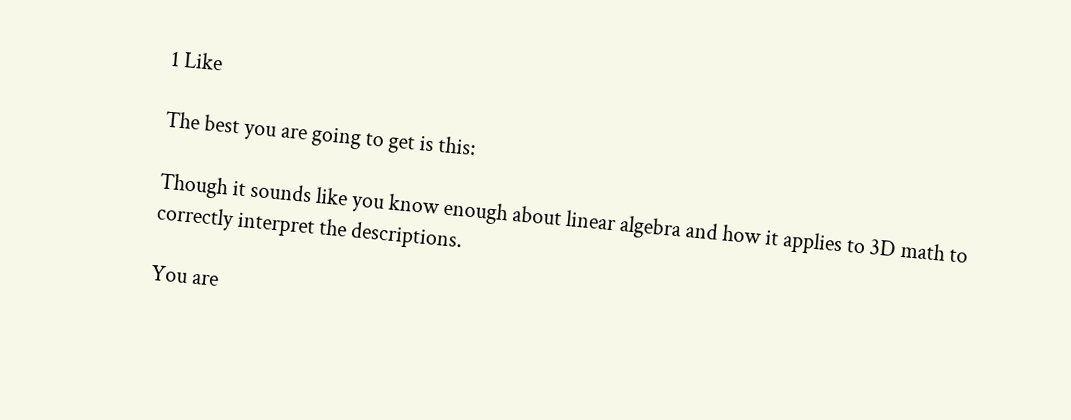1 Like

The best you are going to get is this:

Though it sounds like you know enough about linear algebra and how it applies to 3D math to correctly interpret the descriptions.

You are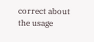correct about the usage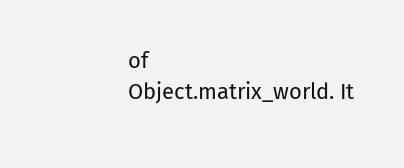of Object.matrix_world. It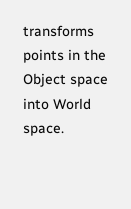transforms points in the Object space into World space.